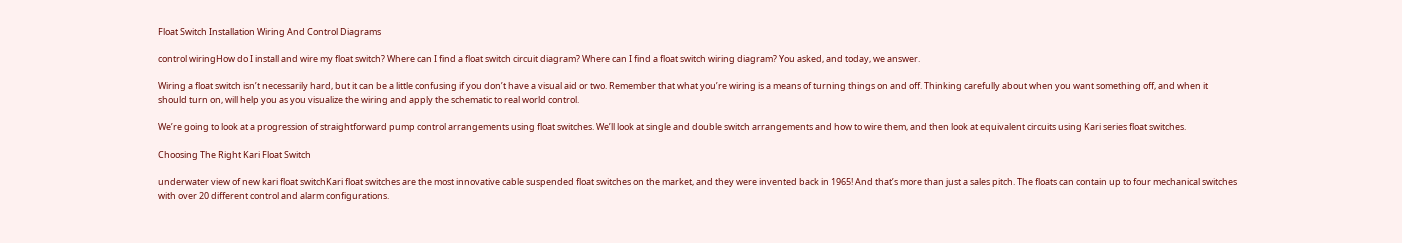Float Switch Installation Wiring And Control Diagrams

control wiringHow do I install and wire my float switch? Where can I find a float switch circuit diagram? Where can I find a float switch wiring diagram? You asked, and today, we answer.

Wiring a float switch isn’t necessarily hard, but it can be a little confusing if you don’t have a visual aid or two. Remember that what you’re wiring is a means of turning things on and off. Thinking carefully about when you want something off, and when it should turn on, will help you as you visualize the wiring and apply the schematic to real world control.

We’re going to look at a progression of straightforward pump control arrangements using float switches. We’ll look at single and double switch arrangements and how to wire them, and then look at equivalent circuits using Kari series float switches.

Choosing The Right Kari Float Switch

underwater view of new kari float switchKari float switches are the most innovative cable suspended float switches on the market, and they were invented back in 1965! And that’s more than just a sales pitch. The floats can contain up to four mechanical switches with over 20 different control and alarm configurations.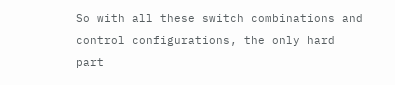So with all these switch combinations and control configurations, the only hard part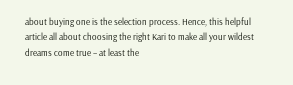about buying one is the selection process. Hence, this helpful article all about choosing the right Kari to make all your wildest dreams come true – at least the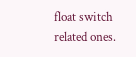float switch related ones.